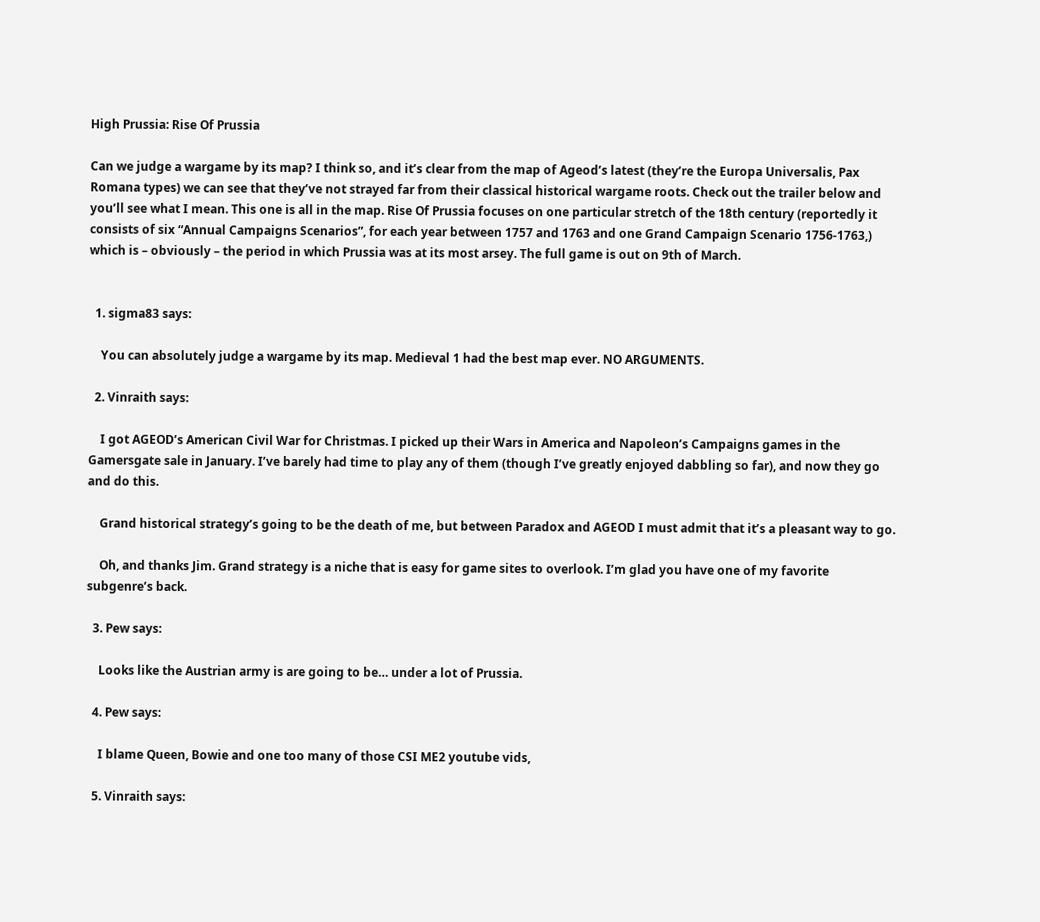High Prussia: Rise Of Prussia

Can we judge a wargame by its map? I think so, and it’s clear from the map of Ageod’s latest (they’re the Europa Universalis, Pax Romana types) we can see that they’ve not strayed far from their classical historical wargame roots. Check out the trailer below and you’ll see what I mean. This one is all in the map. Rise Of Prussia focuses on one particular stretch of the 18th century (reportedly it consists of six “Annual Campaigns Scenarios”, for each year between 1757 and 1763 and one Grand Campaign Scenario 1756-1763,) which is – obviously – the period in which Prussia was at its most arsey. The full game is out on 9th of March.


  1. sigma83 says:

    You can absolutely judge a wargame by its map. Medieval 1 had the best map ever. NO ARGUMENTS.

  2. Vinraith says:

    I got AGEOD’s American Civil War for Christmas. I picked up their Wars in America and Napoleon’s Campaigns games in the Gamersgate sale in January. I’ve barely had time to play any of them (though I’ve greatly enjoyed dabbling so far), and now they go and do this.

    Grand historical strategy’s going to be the death of me, but between Paradox and AGEOD I must admit that it’s a pleasant way to go.

    Oh, and thanks Jim. Grand strategy is a niche that is easy for game sites to overlook. I’m glad you have one of my favorite subgenre’s back.

  3. Pew says:

    Looks like the Austrian army is are going to be… under a lot of Prussia.

  4. Pew says:

    I blame Queen, Bowie and one too many of those CSI ME2 youtube vids,

  5. Vinraith says: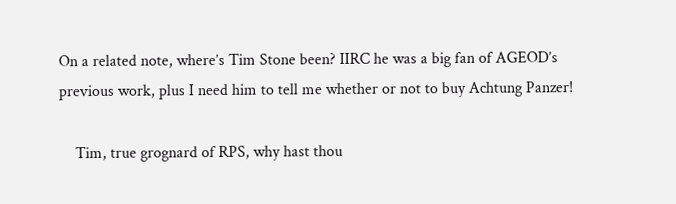On a related note, where’s Tim Stone been? IIRC he was a big fan of AGEOD’s previous work, plus I need him to tell me whether or not to buy Achtung Panzer!

    Tim, true grognard of RPS, why hast thou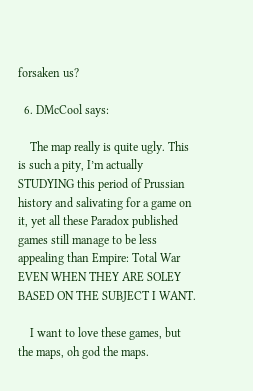forsaken us?

  6. DMcCool says:

    The map really is quite ugly. This is such a pity, I’m actually STUDYING this period of Prussian history and salivating for a game on it, yet all these Paradox published games still manage to be less appealing than Empire: Total War EVEN WHEN THEY ARE SOLEY BASED ON THE SUBJECT I WANT.

    I want to love these games, but the maps, oh god the maps.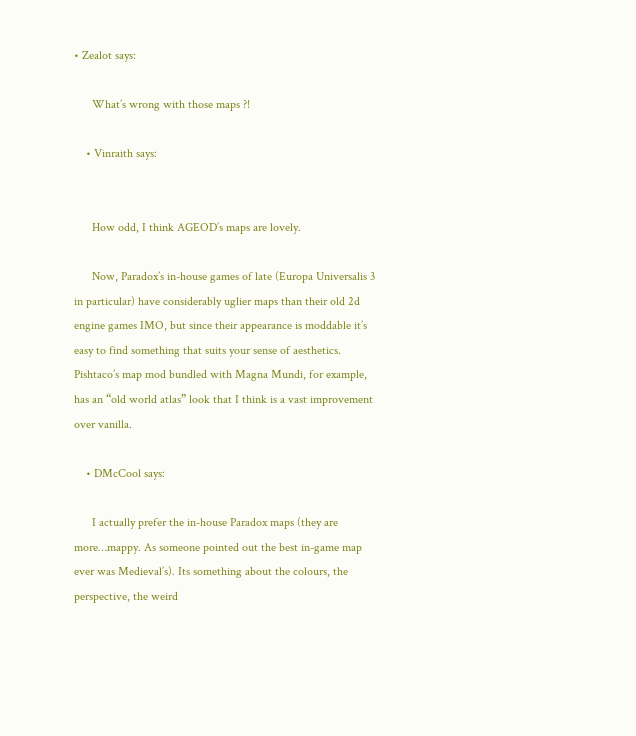• Zealot says:

      What’s wrong with those maps ?!

    • Vinraith says:


      How odd, I think AGEOD’s maps are lovely.

      Now, Paradox’s in-house games of late (Europa Universalis 3 in particular) have considerably uglier maps than their old 2d engine games IMO, but since their appearance is moddable it’s easy to find something that suits your sense of aesthetics. Pishtaco’s map mod bundled with Magna Mundi, for example, has an “old world atlas” look that I think is a vast improvement over vanilla.

    • DMcCool says:

      I actually prefer the in-house Paradox maps (they are more…mappy. As someone pointed out the best in-game map ever was Medieval’s). Its something about the colours, the perspective, the weird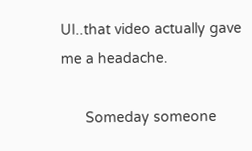UI..that video actually gave me a headache.

      Someday someone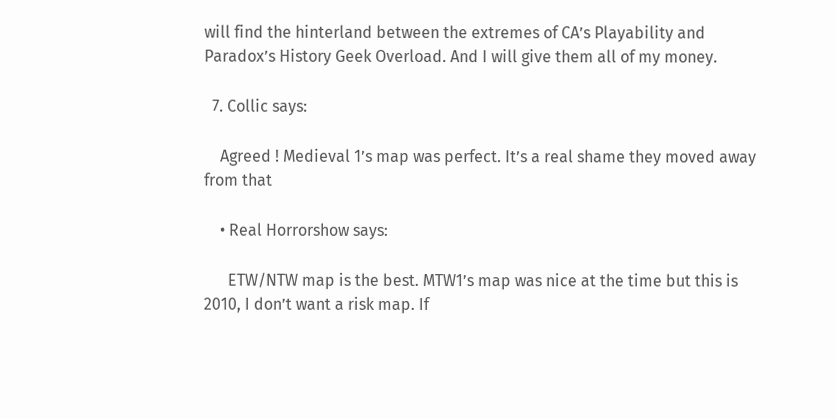will find the hinterland between the extremes of CA’s Playability and Paradox’s History Geek Overload. And I will give them all of my money.

  7. Collic says:

    Agreed ! Medieval 1’s map was perfect. It’s a real shame they moved away from that

    • Real Horrorshow says:

      ETW/NTW map is the best. MTW1’s map was nice at the time but this is 2010, I don’t want a risk map. If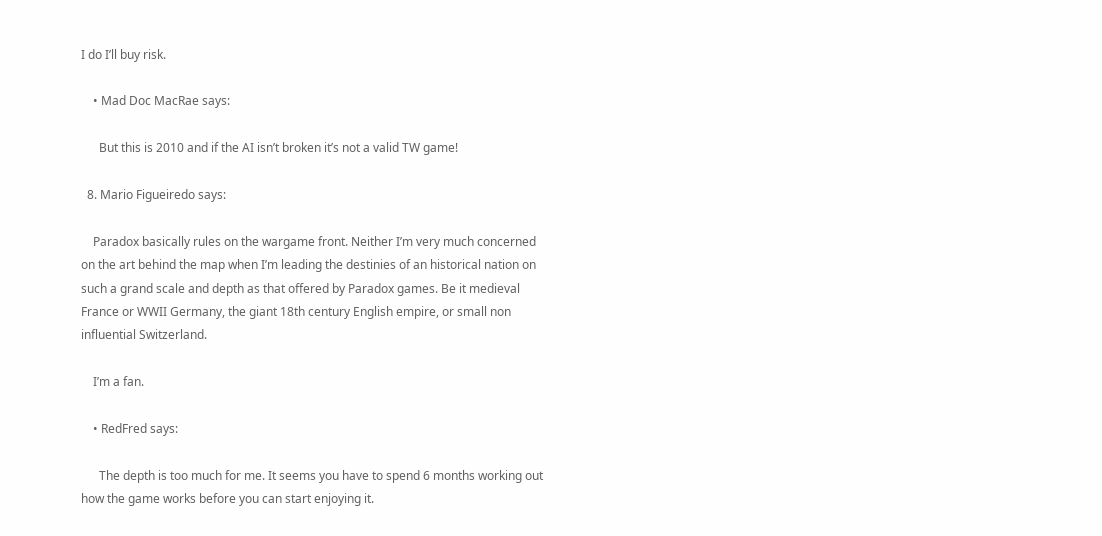I do I’ll buy risk.

    • Mad Doc MacRae says:

      But this is 2010 and if the AI isn’t broken it’s not a valid TW game!

  8. Mario Figueiredo says:

    Paradox basically rules on the wargame front. Neither I’m very much concerned on the art behind the map when I’m leading the destinies of an historical nation on such a grand scale and depth as that offered by Paradox games. Be it medieval France or WWII Germany, the giant 18th century English empire, or small non influential Switzerland.

    I’m a fan.

    • RedFred says:

      The depth is too much for me. It seems you have to spend 6 months working out how the game works before you can start enjoying it.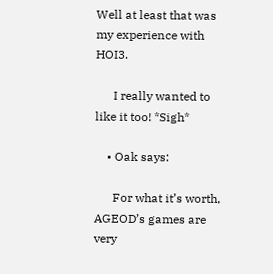Well at least that was my experience with HOI3.

      I really wanted to like it too! *Sigh*

    • Oak says:

      For what it’s worth, AGEOD’s games are very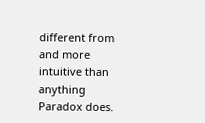different from and more intuitive than anything Paradox does.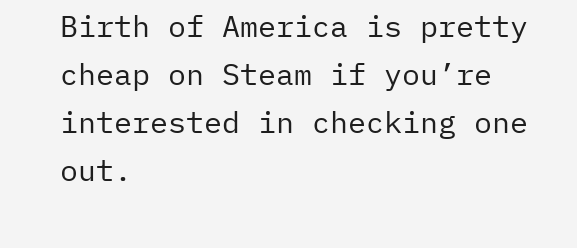Birth of America is pretty cheap on Steam if you’re interested in checking one out.